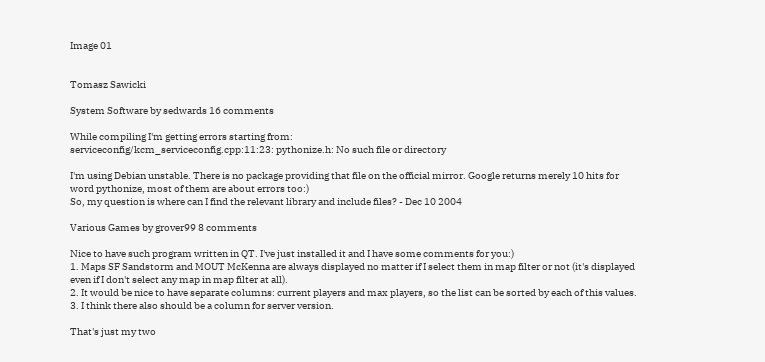Image 01


Tomasz Sawicki

System Software by sedwards 16 comments

While compiling I'm getting errors starting from:
serviceconfig/kcm_serviceconfig.cpp:11:23: pythonize.h: No such file or directory

I'm using Debian unstable. There is no package providing that file on the official mirror. Google returns merely 10 hits for word pythonize, most of them are about errors too:)
So, my question is where can I find the relevant library and include files? - Dec 10 2004

Various Games by grover99 8 comments

Nice to have such program written in QT. I've just installed it and I have some comments for you:)
1. Maps SF Sandstorm and MOUT McKenna are always displayed no matter if I select them in map filter or not (it's displayed even if I don't select any map in map filter at all).
2. It would be nice to have separate columns: current players and max players, so the list can be sorted by each of this values.
3. I think there also should be a column for server version.

That's just my two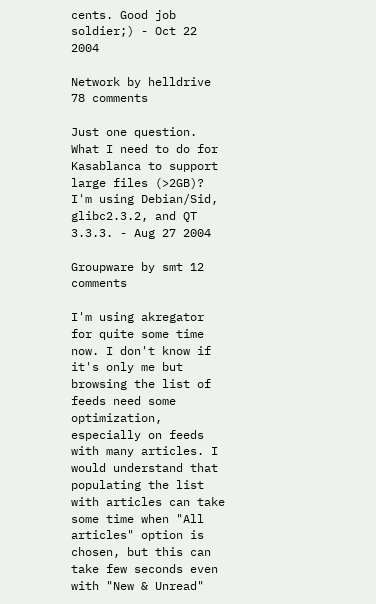cents. Good job soldier;) - Oct 22 2004

Network by helldrive 78 comments

Just one question. What I need to do for Kasablanca to support large files (>2GB)? I'm using Debian/Sid, glibc2.3.2, and QT 3.3.3. - Aug 27 2004

Groupware by smt 12 comments

I'm using akregator for quite some time now. I don't know if it's only me but browsing the list of feeds need some optimization, especially on feeds with many articles. I would understand that populating the list with articles can take some time when "All articles" option is chosen, but this can take few seconds even with "New & Unread"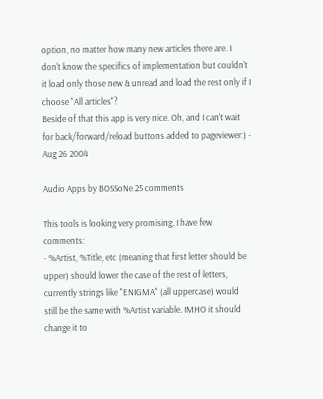option, no matter how many new articles there are. I don't know the specifics of implementation but couldn't it load only those new & unread and load the rest only if I choose "All articles"?
Beside of that this app is very nice. Oh, and I can't wait for back/forward/reload buttons added to pageviewer:) - Aug 26 2004

Audio Apps by BOSSoNe 25 comments

This tools is looking very promising. I have few comments:
- %Artist, %Title, etc (meaning that first letter should be upper) should lower the case of the rest of letters, currently strings like "ENIGMA" (all uppercase) would still be the same with %Artist variable. IMHO it should change it to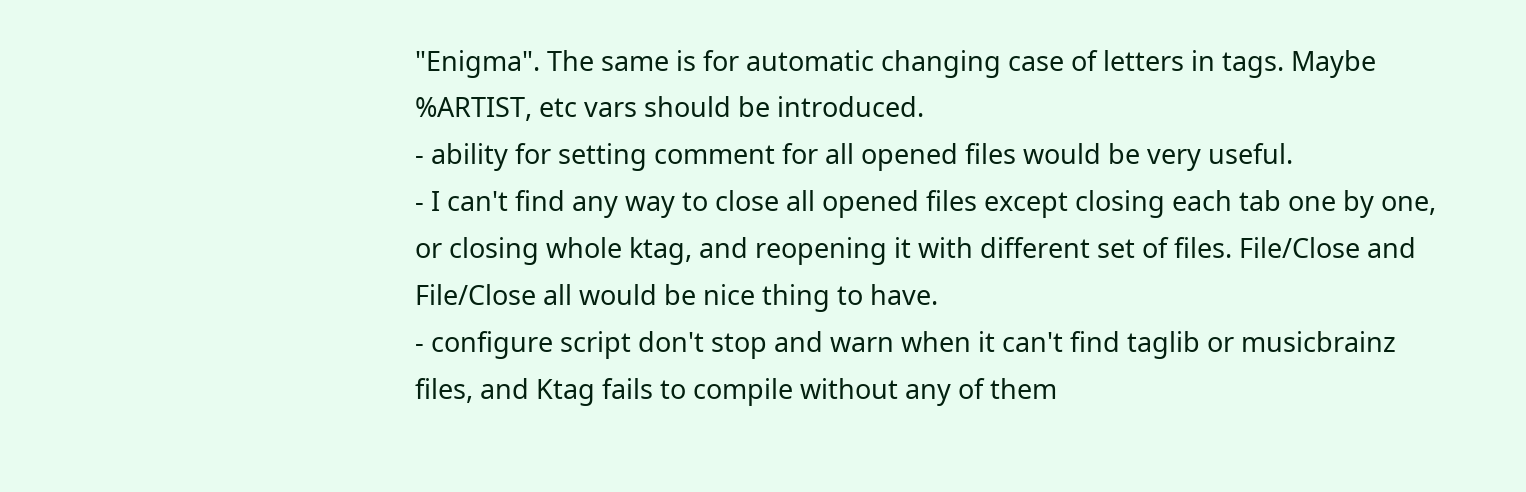"Enigma". The same is for automatic changing case of letters in tags. Maybe %ARTIST, etc vars should be introduced.
- ability for setting comment for all opened files would be very useful.
- I can't find any way to close all opened files except closing each tab one by one, or closing whole ktag, and reopening it with different set of files. File/Close and File/Close all would be nice thing to have.
- configure script don't stop and warn when it can't find taglib or musicbrainz files, and Ktag fails to compile without any of them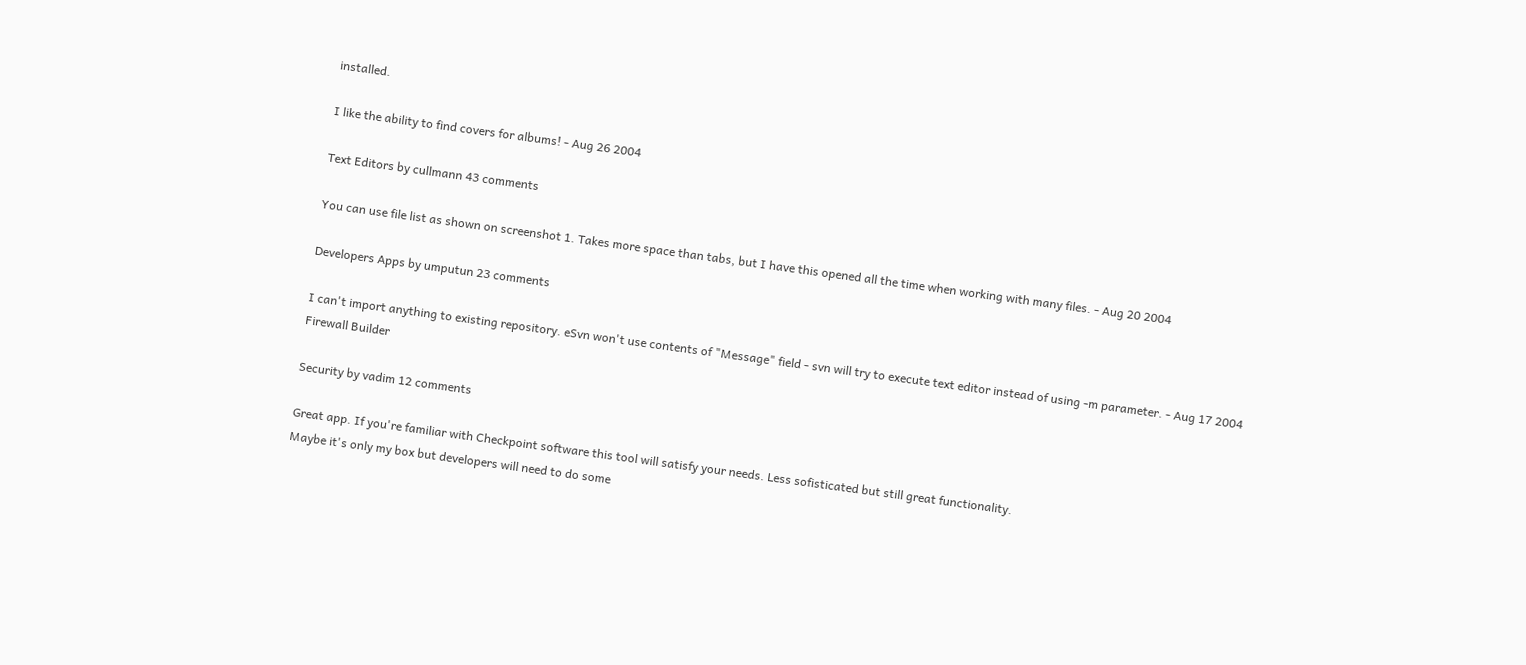installed.

I like the ability to find covers for albums! - Aug 26 2004

Text Editors by cullmann 43 comments

You can use file list as shown on screenshot 1. Takes more space than tabs, but I have this opened all the time when working with many files. - Aug 20 2004

Developers Apps by umputun 23 comments

I can't import anything to existing repository. eSvn won't use contents of "Message" field - svn will try to execute text editor instead of using -m parameter. - Aug 17 2004
Firewall Builder

Security by vadim 12 comments

Great app. If you're familiar with Checkpoint software this tool will satisfy your needs. Less sofisticated but still great functionality.
Maybe it's only my box but developers will need to do some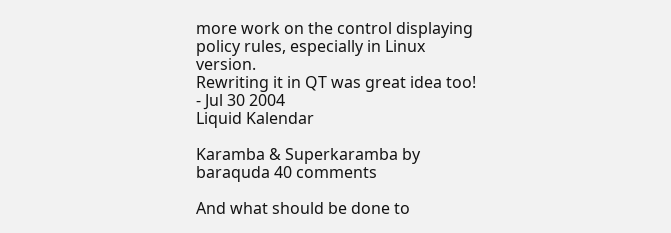more work on the control displaying policy rules, especially in Linux version.
Rewriting it in QT was great idea too! - Jul 30 2004
Liquid Kalendar

Karamba & Superkaramba by baraquda 40 comments

And what should be done to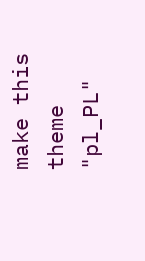make this theme "pl_PL"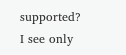supported? I see only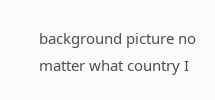background picture no matter what country I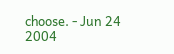choose. - Jun 24 2004